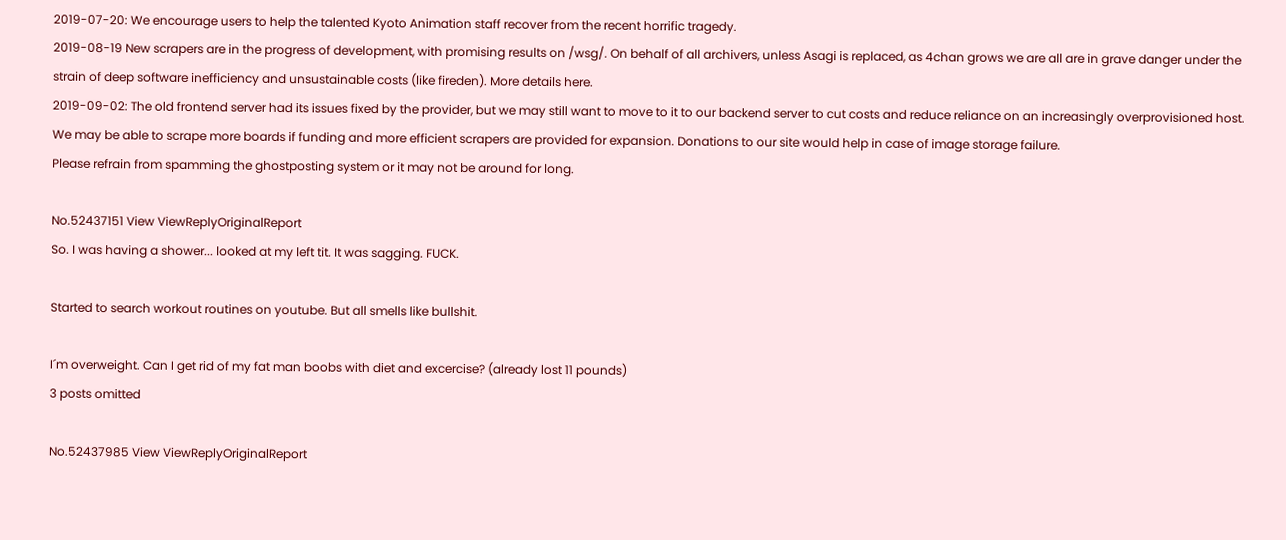2019-07-20: We encourage users to help the talented Kyoto Animation staff recover from the recent horrific tragedy.
2019-08-19 New scrapers are in the progress of development, with promising results on /wsg/. On behalf of all archivers, unless Asagi is replaced, as 4chan grows we are all are in grave danger under the strain of deep software inefficiency and unsustainable costs (like fireden). More details here.
2019-09-02: The old frontend server had its issues fixed by the provider, but we may still want to move to it to our backend server to cut costs and reduce reliance on an increasingly overprovisioned host. We may be able to scrape more boards if funding and more efficient scrapers are provided for expansion. Donations to our site would help in case of image storage failure.
Please refrain from spamming the ghostposting system or it may not be around for long.

No.52437151 View ViewReplyOriginalReport
So. I was having a shower... looked at my left tit. It was sagging. FUCK.

Started to search workout routines on youtube. But all smells like bullshit.

I´m overweight. Can I get rid of my fat man boobs with diet and excercise? (already lost 11 pounds)
3 posts omitted

No.52437985 View ViewReplyOriginalReport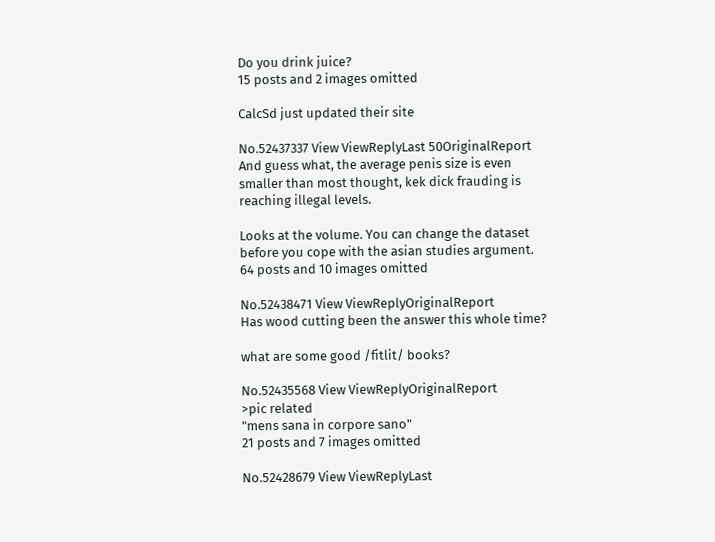Do you drink juice?
15 posts and 2 images omitted

CalcSd just updated their site

No.52437337 View ViewReplyLast 50OriginalReport
And guess what, the average penis size is even smaller than most thought, kek dick frauding is reaching illegal levels.

Looks at the volume. You can change the dataset before you cope with the asian studies argument.
64 posts and 10 images omitted

No.52438471 View ViewReplyOriginalReport
Has wood cutting been the answer this whole time?

what are some good /fitlit/ books?

No.52435568 View ViewReplyOriginalReport
>pic related
"mens sana in corpore sano"
21 posts and 7 images omitted

No.52428679 View ViewReplyLast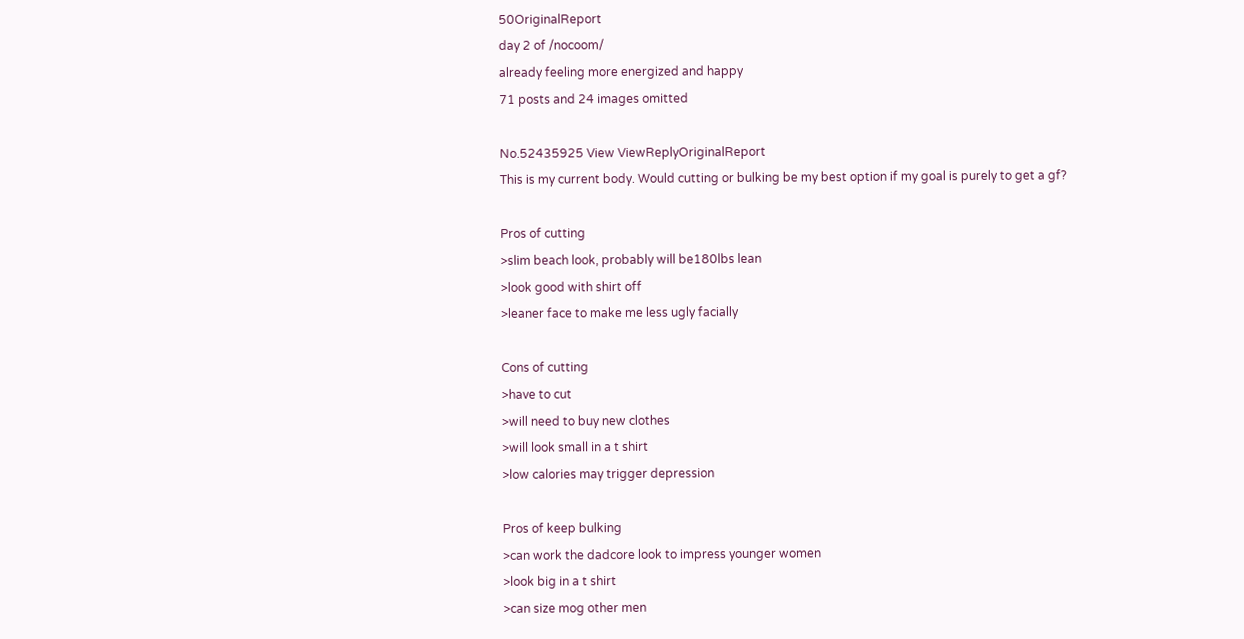50OriginalReport
day 2 of /nocoom/
already feeling more energized and happy
71 posts and 24 images omitted

No.52435925 View ViewReplyOriginalReport
This is my current body. Would cutting or bulking be my best option if my goal is purely to get a gf?

Pros of cutting
>slim beach look, probably will be180lbs lean
>look good with shirt off
>leaner face to make me less ugly facially

Cons of cutting
>have to cut
>will need to buy new clothes
>will look small in a t shirt
>low calories may trigger depression

Pros of keep bulking
>can work the dadcore look to impress younger women
>look big in a t shirt
>can size mog other men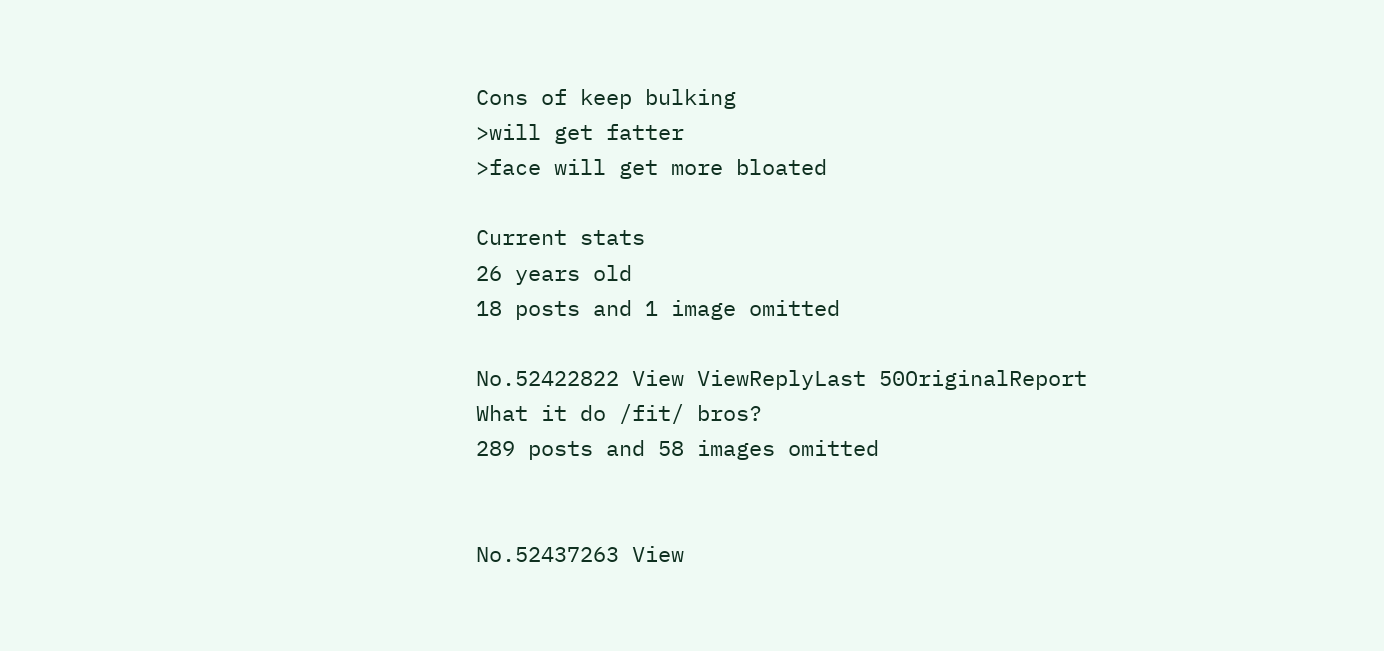Cons of keep bulking
>will get fatter
>face will get more bloated

Current stats
26 years old
18 posts and 1 image omitted

No.52422822 View ViewReplyLast 50OriginalReport
What it do /fit/ bros?
289 posts and 58 images omitted


No.52437263 View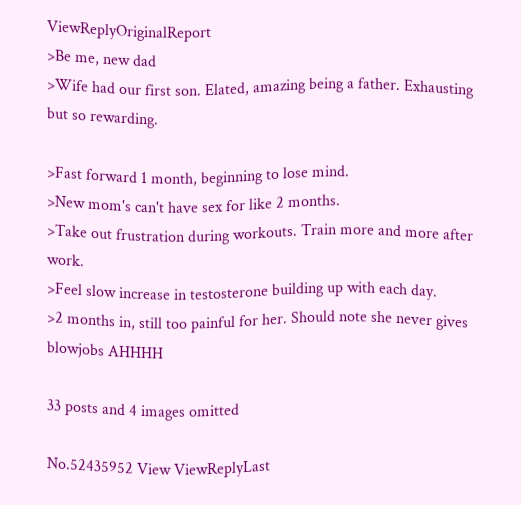ViewReplyOriginalReport
>Be me, new dad
>Wife had our first son. Elated, amazing being a father. Exhausting but so rewarding.

>Fast forward 1 month, beginning to lose mind.
>New mom's can't have sex for like 2 months.
>Take out frustration during workouts. Train more and more after work.
>Feel slow increase in testosterone building up with each day.
>2 months in, still too painful for her. Should note she never gives blowjobs AHHHH

33 posts and 4 images omitted

No.52435952 View ViewReplyLast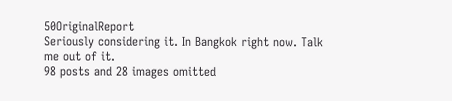50OriginalReport
Seriously considering it. In Bangkok right now. Talk me out of it.
98 posts and 28 images omitted